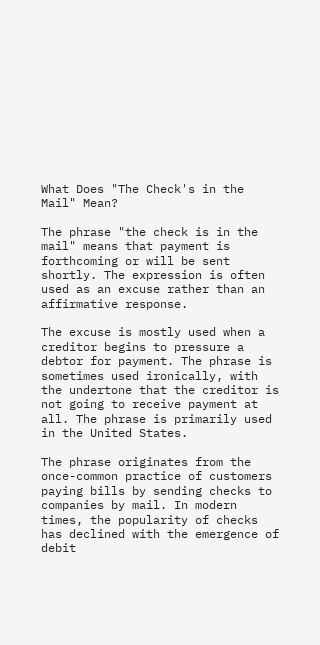What Does "The Check's in the Mail" Mean?

The phrase "the check is in the mail" means that payment is forthcoming or will be sent shortly. The expression is often used as an excuse rather than an affirmative response.

The excuse is mostly used when a creditor begins to pressure a debtor for payment. The phrase is sometimes used ironically, with the undertone that the creditor is not going to receive payment at all. The phrase is primarily used in the United States.

The phrase originates from the once-common practice of customers paying bills by sending checks to companies by mail. In modern times, the popularity of checks has declined with the emergence of debit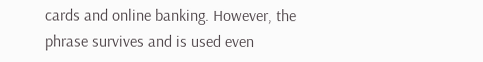cards and online banking. However, the phrase survives and is used even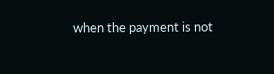when the payment is not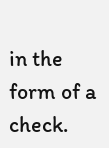in the form of a check.